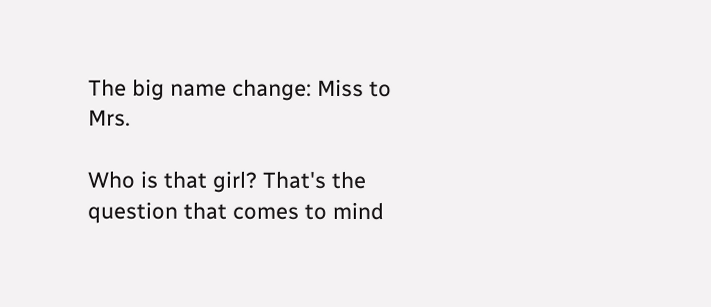The big name change: Miss to Mrs.

Who is that girl? That's the question that comes to mind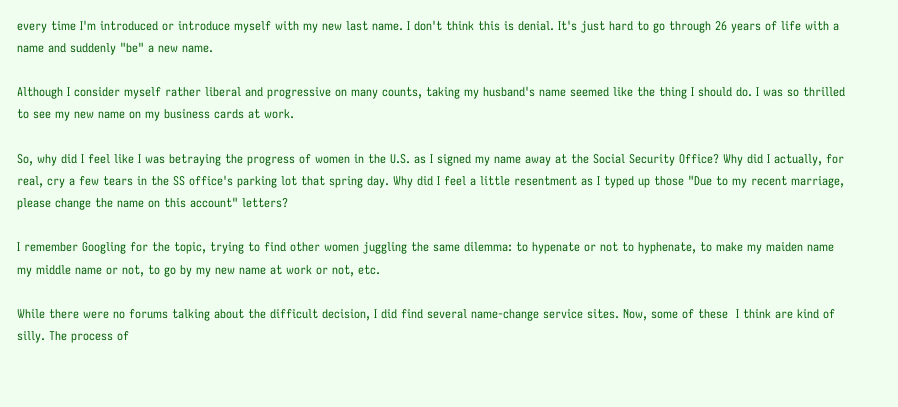every time I'm introduced or introduce myself with my new last name. I don't think this is denial. It's just hard to go through 26 years of life with a name and suddenly "be" a new name.

Although I consider myself rather liberal and progressive on many counts, taking my husband's name seemed like the thing I should do. I was so thrilled to see my new name on my business cards at work.

So, why did I feel like I was betraying the progress of women in the U.S. as I signed my name away at the Social Security Office? Why did I actually, for real, cry a few tears in the SS office's parking lot that spring day. Why did I feel a little resentment as I typed up those "Due to my recent marriage, please change the name on this account" letters?

I remember Googling for the topic, trying to find other women juggling the same dilemma: to hypenate or not to hyphenate, to make my maiden name my middle name or not, to go by my new name at work or not, etc.

While there were no forums talking about the difficult decision, I did find several name-change service sites. Now, some of these  I think are kind of silly. The process of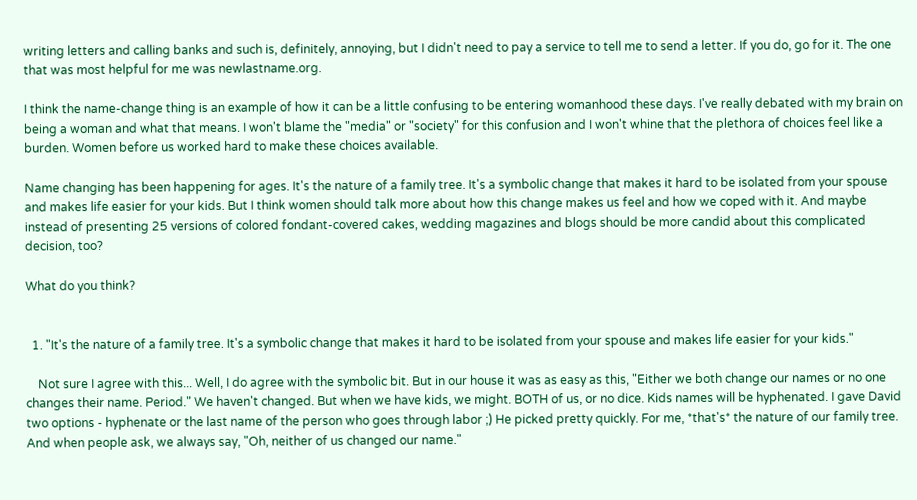writing letters and calling banks and such is, definitely, annoying, but I didn't need to pay a service to tell me to send a letter. If you do, go for it. The one that was most helpful for me was newlastname.org.

I think the name-change thing is an example of how it can be a little confusing to be entering womanhood these days. I've really debated with my brain on being a woman and what that means. I won't blame the "media" or "society" for this confusion and I won't whine that the plethora of choices feel like a burden. Women before us worked hard to make these choices available.

Name changing has been happening for ages. It's the nature of a family tree. It's a symbolic change that makes it hard to be isolated from your spouse and makes life easier for your kids. But I think women should talk more about how this change makes us feel and how we coped with it. And maybe instead of presenting 25 versions of colored fondant-covered cakes, wedding magazines and blogs should be more candid about this complicated decision, too?

What do you think?


  1. "It's the nature of a family tree. It's a symbolic change that makes it hard to be isolated from your spouse and makes life easier for your kids."

    Not sure I agree with this... Well, I do agree with the symbolic bit. But in our house it was as easy as this, "Either we both change our names or no one changes their name. Period." We haven't changed. But when we have kids, we might. BOTH of us, or no dice. Kids names will be hyphenated. I gave David two options - hyphenate or the last name of the person who goes through labor ;) He picked pretty quickly. For me, *that's* the nature of our family tree. And when people ask, we always say, "Oh, neither of us changed our name."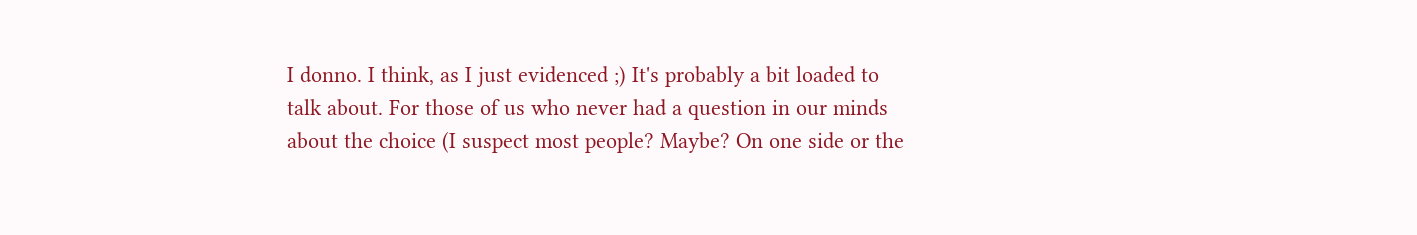I donno. I think, as I just evidenced ;) It's probably a bit loaded to talk about. For those of us who never had a question in our minds about the choice (I suspect most people? Maybe? On one side or the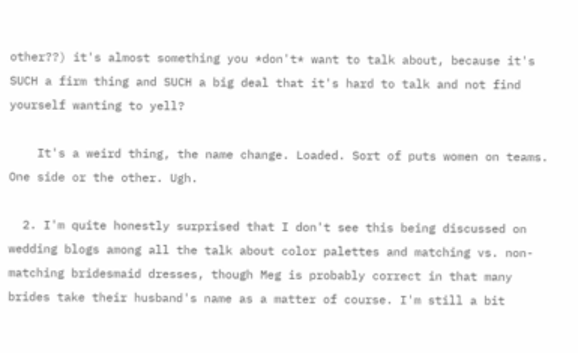other??) it's almost something you *don't* want to talk about, because it's SUCH a firm thing and SUCH a big deal that it's hard to talk and not find yourself wanting to yell?

    It's a weird thing, the name change. Loaded. Sort of puts women on teams. One side or the other. Ugh.

  2. I'm quite honestly surprised that I don't see this being discussed on wedding blogs among all the talk about color palettes and matching vs. non-matching bridesmaid dresses, though Meg is probably correct in that many brides take their husband's name as a matter of course. I'm still a bit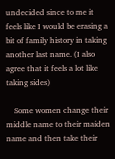undecided since to me it feels like I would be erasing a bit of family history in taking another last name. (I also agree that it feels a lot like taking sides)

    Some women change their middle name to their maiden name and then take their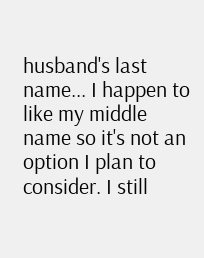husband's last name... I happen to like my middle name so it's not an option I plan to consider. I still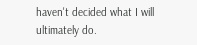haven't decided what I will ultimately do.